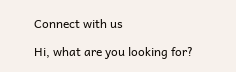Connect with us

Hi, what are you looking for?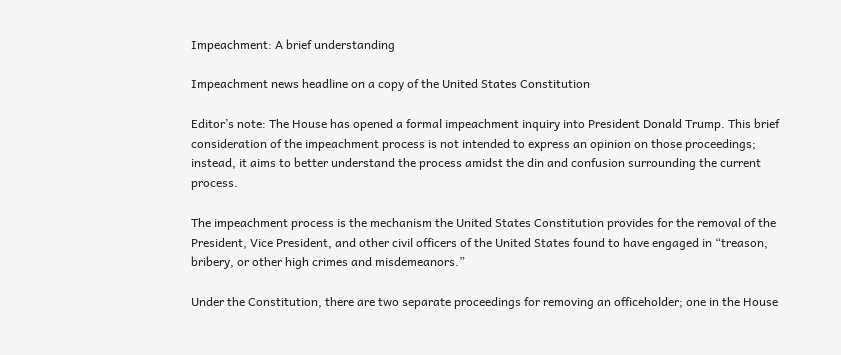Impeachment: A brief understanding

Impeachment news headline on a copy of the United States Constitution

Editor’s note: The House has opened a formal impeachment inquiry into President Donald Trump. This brief consideration of the impeachment process is not intended to express an opinion on those proceedings; instead, it aims to better understand the process amidst the din and confusion surrounding the current process.

The impeachment process is the mechanism the United States Constitution provides for the removal of the President, Vice President, and other civil officers of the United States found to have engaged in “treason, bribery, or other high crimes and misdemeanors.”

Under the Constitution, there are two separate proceedings for removing an officeholder; one in the House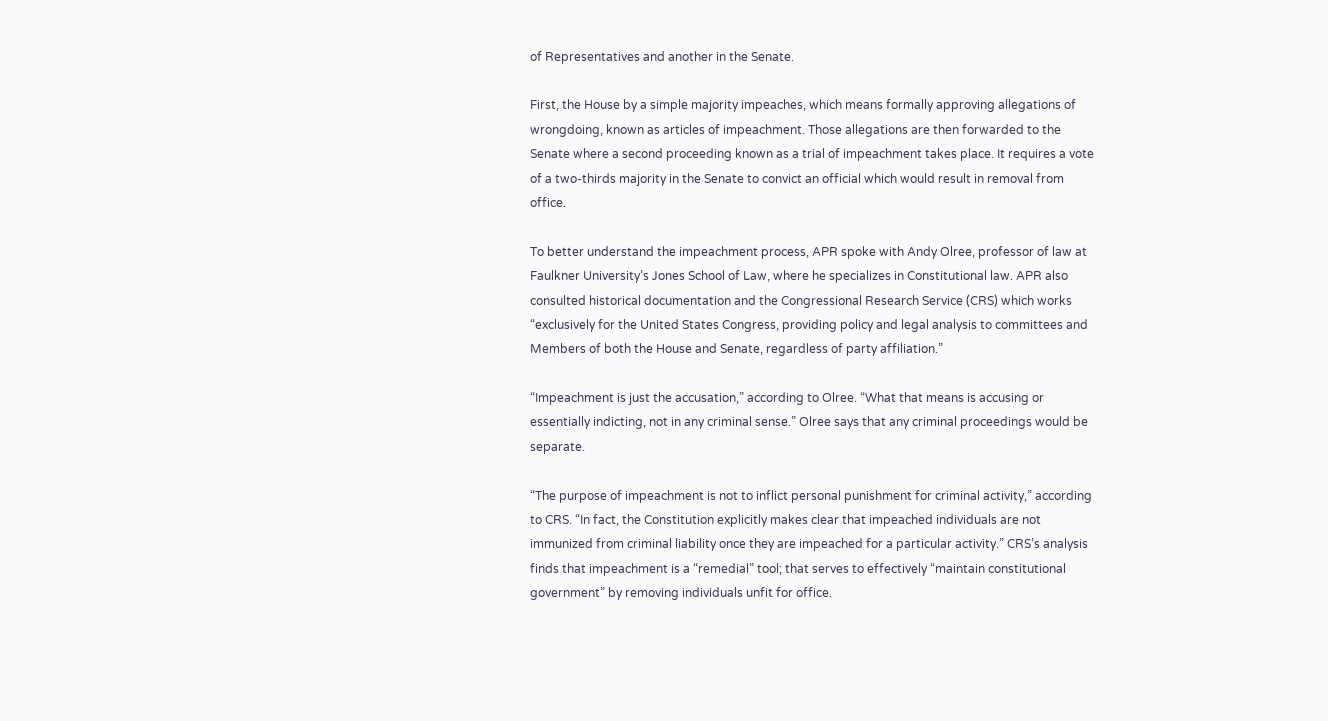of Representatives and another in the Senate.

First, the House by a simple majority impeaches, which means formally approving allegations of wrongdoing, known as articles of impeachment. Those allegations are then forwarded to the Senate where a second proceeding known as a trial of impeachment takes place. It requires a vote of a two-thirds majority in the Senate to convict an official which would result in removal from office.

To better understand the impeachment process, APR spoke with Andy Olree, professor of law at Faulkner University’s Jones School of Law, where he specializes in Constitutional law. APR also consulted historical documentation and the Congressional Research Service (CRS) which works “exclusively for the United States Congress, providing policy and legal analysis to committees and Members of both the House and Senate, regardless of party affiliation.”

“Impeachment is just the accusation,” according to Olree. “What that means is accusing or essentially indicting, not in any criminal sense.” Olree says that any criminal proceedings would be separate.

“The purpose of impeachment is not to inflict personal punishment for criminal activity,” according to CRS. “In fact, the Constitution explicitly makes clear that impeached individuals are not immunized from criminal liability once they are impeached for a particular activity.” CRS’s analysis finds that impeachment is a “remedial” tool; that serves to effectively “maintain constitutional government” by removing individuals unfit for office.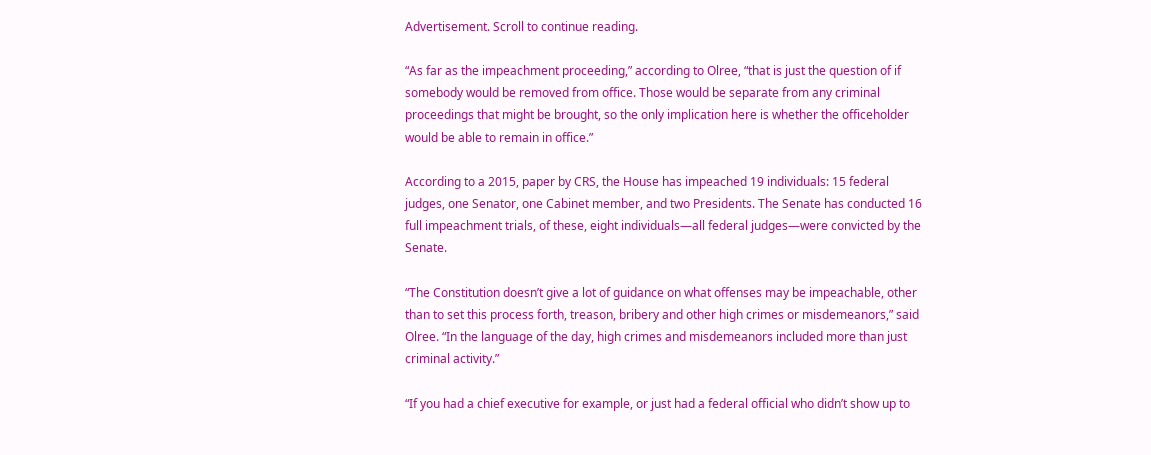Advertisement. Scroll to continue reading.

“As far as the impeachment proceeding,” according to Olree, “that is just the question of if somebody would be removed from office. Those would be separate from any criminal proceedings that might be brought, so the only implication here is whether the officeholder would be able to remain in office.”

According to a 2015, paper by CRS, the House has impeached 19 individuals: 15 federal judges, one Senator, one Cabinet member, and two Presidents. The Senate has conducted 16 full impeachment trials, of these, eight individuals—all federal judges—were convicted by the Senate.

“The Constitution doesn’t give a lot of guidance on what offenses may be impeachable, other than to set this process forth, treason, bribery and other high crimes or misdemeanors,” said Olree. “In the language of the day, high crimes and misdemeanors included more than just criminal activity.”

“If you had a chief executive for example, or just had a federal official who didn’t show up to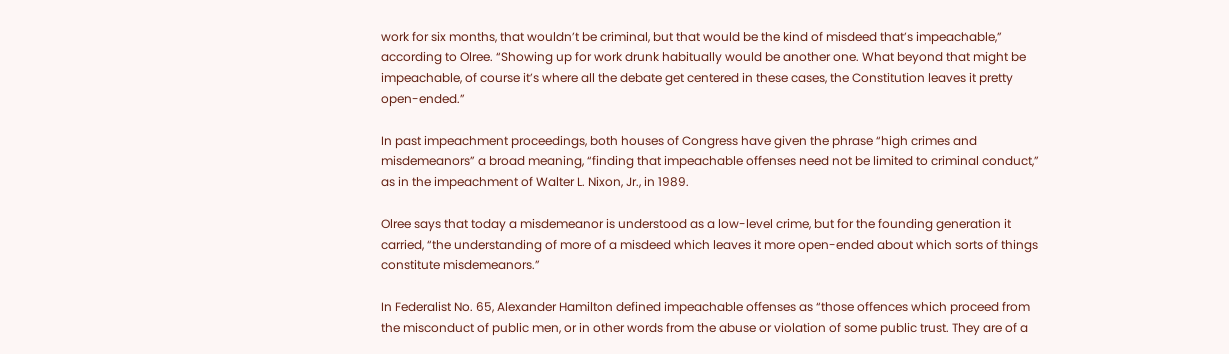work for six months, that wouldn’t be criminal, but that would be the kind of misdeed that’s impeachable,” according to Olree. “Showing up for work drunk habitually would be another one. What beyond that might be impeachable, of course it’s where all the debate get centered in these cases, the Constitution leaves it pretty open-ended.”

In past impeachment proceedings, both houses of Congress have given the phrase “high crimes and misdemeanors” a broad meaning, “finding that impeachable offenses need not be limited to criminal conduct,” as in the impeachment of Walter L. Nixon, Jr., in 1989.

Olree says that today a misdemeanor is understood as a low-level crime, but for the founding generation it carried, “the understanding of more of a misdeed which leaves it more open-ended about which sorts of things constitute misdemeanors.”

In Federalist No. 65, Alexander Hamilton defined impeachable offenses as “those offences which proceed from the misconduct of public men, or in other words from the abuse or violation of some public trust. They are of a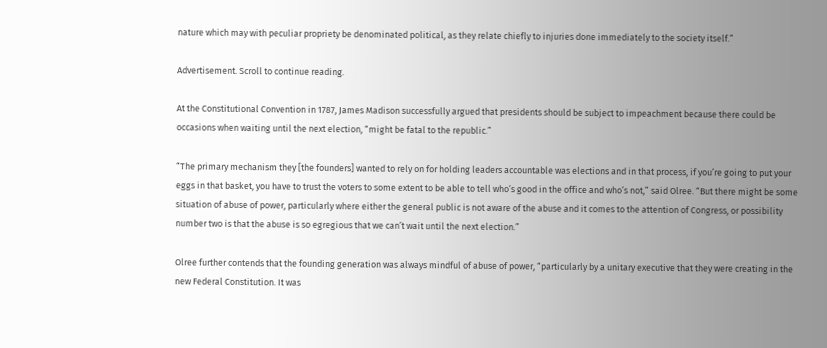nature which may with peculiar propriety be denominated political, as they relate chiefly to injuries done immediately to the society itself.”

Advertisement. Scroll to continue reading.

At the Constitutional Convention in 1787, James Madison successfully argued that presidents should be subject to impeachment because there could be occasions when waiting until the next election, “might be fatal to the republic.”

“The primary mechanism they [the founders] wanted to rely on for holding leaders accountable was elections and in that process, if you’re going to put your eggs in that basket, you have to trust the voters to some extent to be able to tell who’s good in the office and who’s not,” said Olree. “But there might be some situation of abuse of power, particularly where either the general public is not aware of the abuse and it comes to the attention of Congress, or possibility number two is that the abuse is so egregious that we can’t wait until the next election.”

Olree further contends that the founding generation was always mindful of abuse of power, “particularly by a unitary executive that they were creating in the new Federal Constitution. It was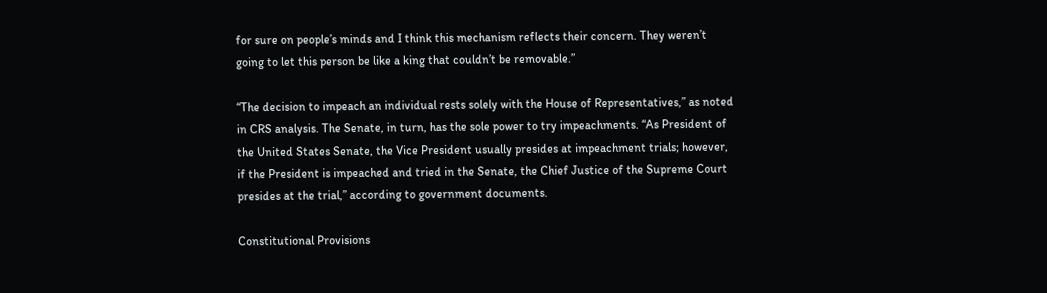for sure on people’s minds and I think this mechanism reflects their concern. They weren’t going to let this person be like a king that couldn’t be removable.”

“The decision to impeach an individual rests solely with the House of Representatives,” as noted in CRS analysis. The Senate, in turn, has the sole power to try impeachments. “As President of the United States Senate, the Vice President usually presides at impeachment trials; however, if the President is impeached and tried in the Senate, the Chief Justice of the Supreme Court presides at the trial,” according to government documents.

Constitutional Provisions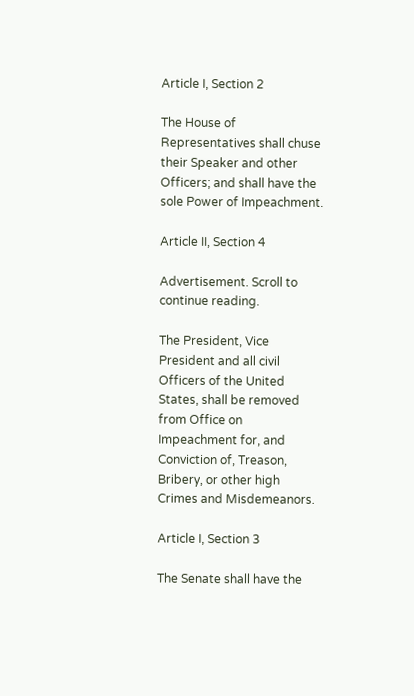Article I, Section 2

The House of Representatives shall chuse their Speaker and other Officers; and shall have the sole Power of Impeachment.

Article II, Section 4

Advertisement. Scroll to continue reading.

The President, Vice President and all civil Officers of the United States, shall be removed from Office on Impeachment for, and Conviction of, Treason, Bribery, or other high Crimes and Misdemeanors.

Article I, Section 3

The Senate shall have the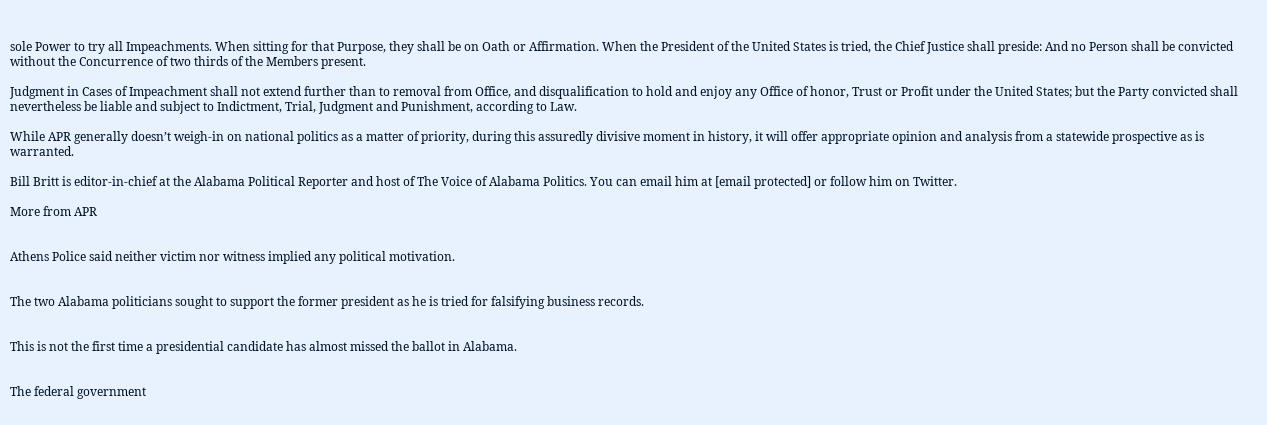sole Power to try all Impeachments. When sitting for that Purpose, they shall be on Oath or Affirmation. When the President of the United States is tried, the Chief Justice shall preside: And no Person shall be convicted without the Concurrence of two thirds of the Members present.

Judgment in Cases of Impeachment shall not extend further than to removal from Office, and disqualification to hold and enjoy any Office of honor, Trust or Profit under the United States; but the Party convicted shall nevertheless be liable and subject to Indictment, Trial, Judgment and Punishment, according to Law.

While APR generally doesn’t weigh-in on national politics as a matter of priority, during this assuredly divisive moment in history, it will offer appropriate opinion and analysis from a statewide prospective as is warranted.

Bill Britt is editor-in-chief at the Alabama Political Reporter and host of The Voice of Alabama Politics. You can email him at [email protected] or follow him on Twitter.

More from APR


Athens Police said neither victim nor witness implied any political motivation.


The two Alabama politicians sought to support the former president as he is tried for falsifying business records.


This is not the first time a presidential candidate has almost missed the ballot in Alabama.


The federal government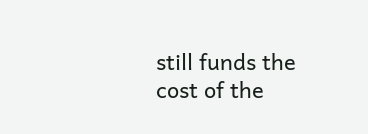still funds the cost of the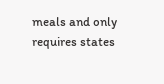meals and only requires states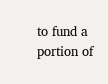to fund a portion of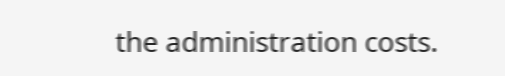the administration costs.